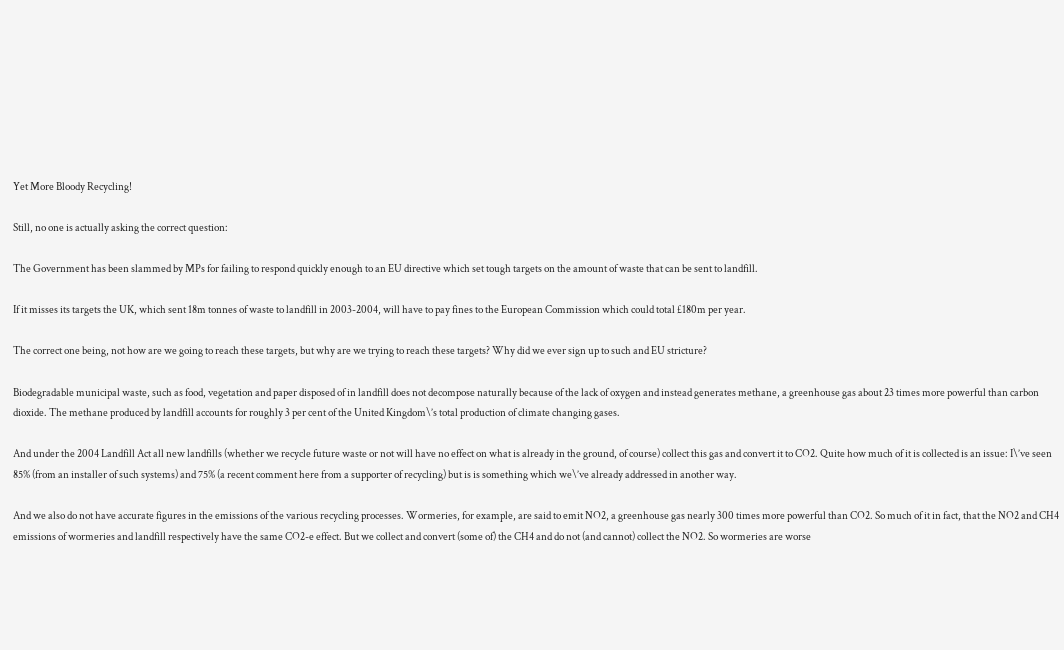Yet More Bloody Recycling!

Still, no one is actually asking the correct question:

The Government has been slammed by MPs for failing to respond quickly enough to an EU directive which set tough targets on the amount of waste that can be sent to landfill.

If it misses its targets the UK, which sent 18m tonnes of waste to landfill in 2003-2004, will have to pay fines to the European Commission which could total £180m per year.

The correct one being, not how are we going to reach these targets, but why are we trying to reach these targets? Why did we ever sign up to such and EU stricture?

Biodegradable municipal waste, such as food, vegetation and paper disposed of in landfill does not decompose naturally because of the lack of oxygen and instead generates methane, a greenhouse gas about 23 times more powerful than carbon dioxide. The methane produced by landfill accounts for roughly 3 per cent of the United Kingdom\’s total production of climate changing gases.

And under the 2004 Landfill Act all new landfills (whether we recycle future waste or not will have no effect on what is already in the ground, of course) collect this gas and convert it to CO2. Quite how much of it is collected is an issue: I\’ve seen 85% (from an installer of such systems) and 75% (a recent comment here from a supporter of recycling) but is is something which we\’ve already addressed in another way.

And we also do not have accurate figures in the emissions of the various recycling processes. Wormeries, for example, are said to emit NO2, a greenhouse gas nearly 300 times more powerful than CO2. So much of it in fact, that the NO2 and CH4 emissions of wormeries and landfill respectively have the same CO2-e effect. But we collect and convert (some of) the CH4 and do not (and cannot) collect the NO2. So wormeries are worse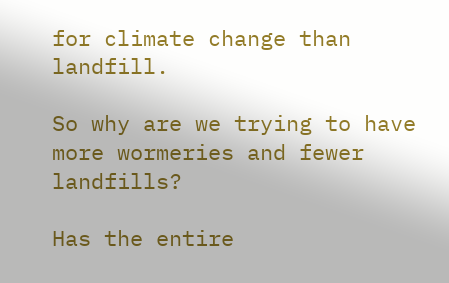for climate change than landfill.

So why are we trying to have more wormeries and fewer landfills?

Has the entire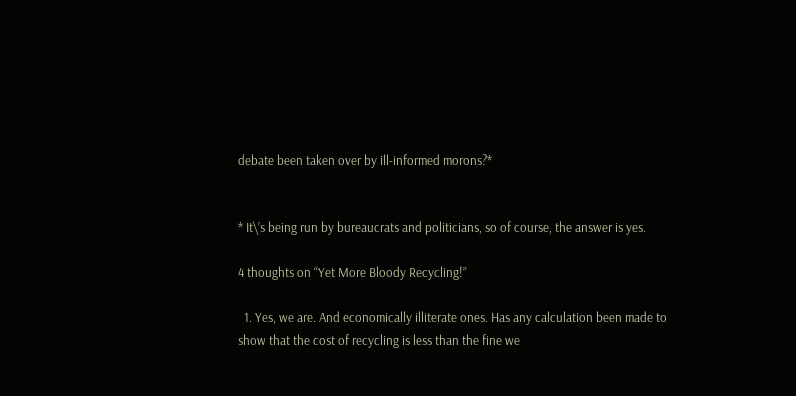debate been taken over by ill-informed morons?*


* It\’s being run by bureaucrats and politicians, so of course, the answer is yes.

4 thoughts on “Yet More Bloody Recycling!”

  1. Yes, we are. And economically illiterate ones. Has any calculation been made to show that the cost of recycling is less than the fine we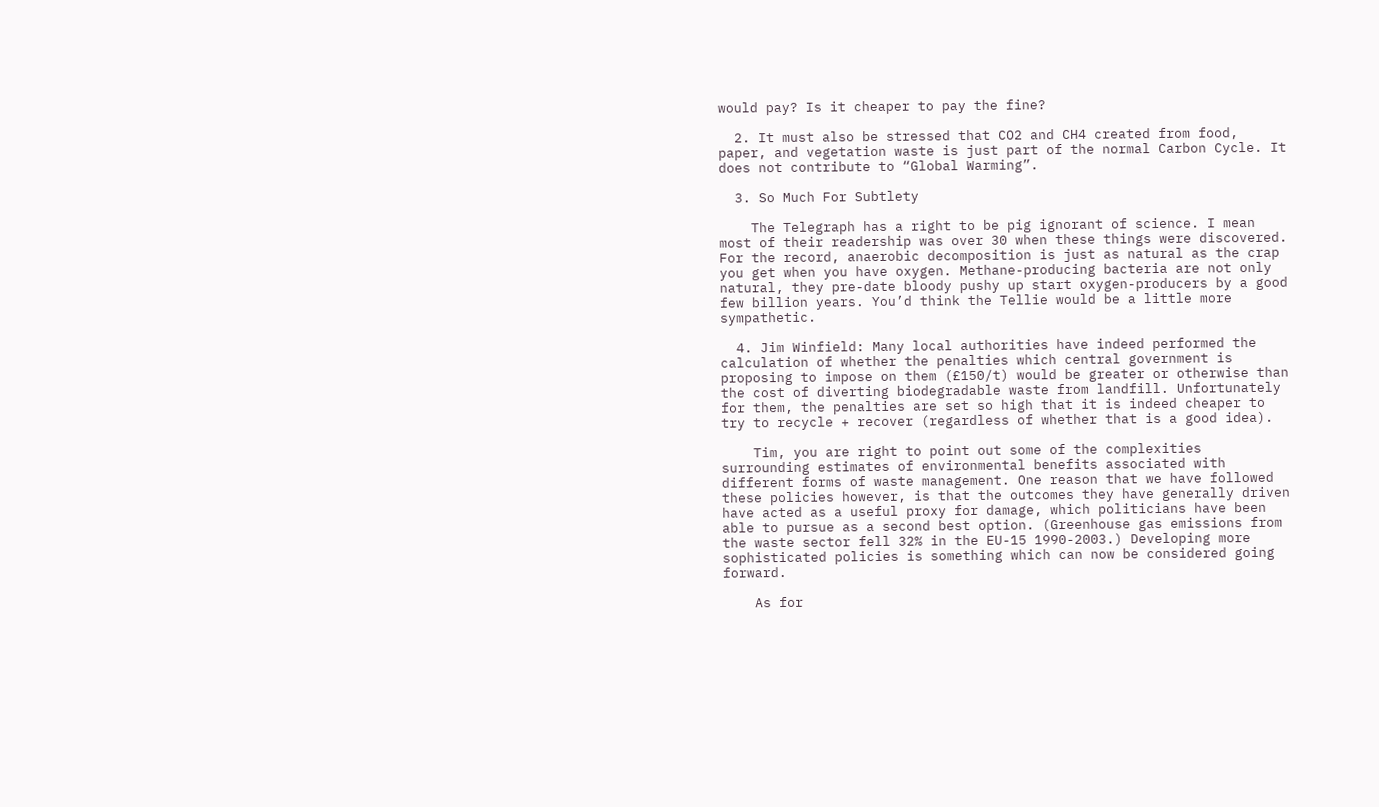would pay? Is it cheaper to pay the fine?

  2. It must also be stressed that CO2 and CH4 created from food, paper, and vegetation waste is just part of the normal Carbon Cycle. It does not contribute to “Global Warming”.

  3. So Much For Subtlety

    The Telegraph has a right to be pig ignorant of science. I mean most of their readership was over 30 when these things were discovered. For the record, anaerobic decomposition is just as natural as the crap you get when you have oxygen. Methane-producing bacteria are not only natural, they pre-date bloody pushy up start oxygen-producers by a good few billion years. You’d think the Tellie would be a little more sympathetic.

  4. Jim Winfield: Many local authorities have indeed performed the calculation of whether the penalties which central government is proposing to impose on them (£150/t) would be greater or otherwise than the cost of diverting biodegradable waste from landfill. Unfortunately for them, the penalties are set so high that it is indeed cheaper to try to recycle + recover (regardless of whether that is a good idea).

    Tim, you are right to point out some of the complexities surrounding estimates of environmental benefits associated with different forms of waste management. One reason that we have followed these policies however, is that the outcomes they have generally driven have acted as a useful proxy for damage, which politicians have been able to pursue as a second best option. (Greenhouse gas emissions from the waste sector fell 32% in the EU-15 1990-2003.) Developing more sophisticated policies is something which can now be considered going forward.

    As for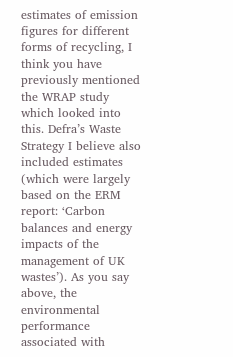estimates of emission figures for different forms of recycling, I think you have previously mentioned the WRAP study which looked into this. Defra’s Waste Strategy I believe also included estimates (which were largely based on the ERM report: ‘Carbon balances and energy impacts of the management of UK wastes’). As you say above, the environmental performance associated with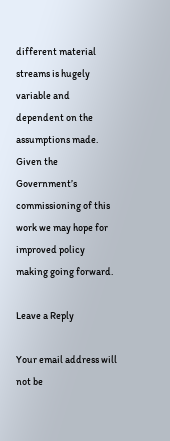different material streams is hugely variable and dependent on the assumptions made. Given the Government’s commissioning of this work we may hope for improved policy making going forward.

Leave a Reply

Your email address will not be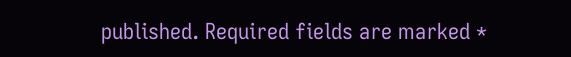published. Required fields are marked *